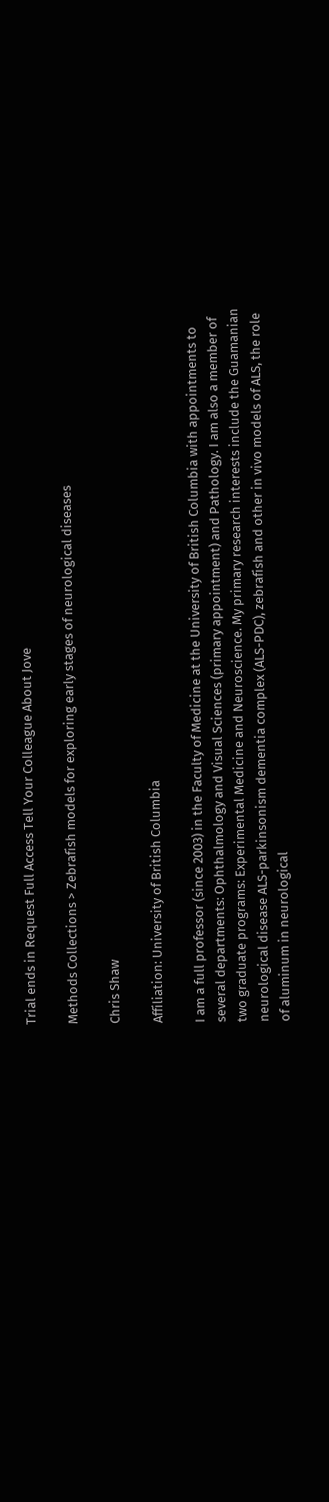Trial ends in Request Full Access Tell Your Colleague About Jove

Methods Collections > Zebrafish models for exploring early stages of neurological diseases

Chris Shaw

Affiliation: University of British Columbia

I am a full professor (since 2003) in the Faculty of Medicine at the University of British Columbia with appointments to several departments: Ophthalmology and Visual Sciences (primary appointment) and Pathology. I am also a member of two graduate programs: Experimental Medicine and Neuroscience. My primary research interests include the Guamanian neurological disease ALS-parkinsonism dementia complex (ALS-PDC), zebrafish and other in vivo models of ALS, the role of aluminum in neurological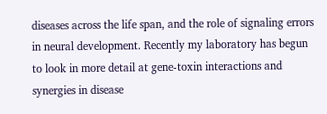diseases across the life span, and the role of signaling errors in neural development. Recently my laboratory has begun to look in more detail at gene-toxin interactions and synergies in disease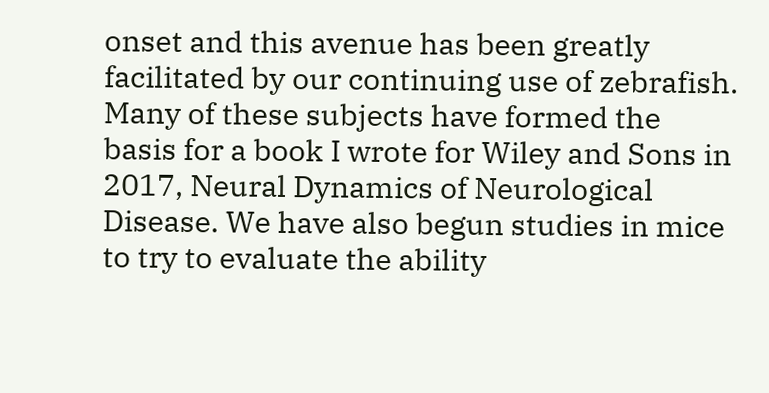onset and this avenue has been greatly facilitated by our continuing use of zebrafish. Many of these subjects have formed the basis for a book I wrote for Wiley and Sons in 2017, Neural Dynamics of Neurological Disease. We have also begun studies in mice to try to evaluate the ability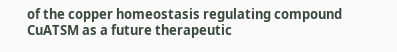of the copper homeostasis regulating compound CuATSM as a future therapeutic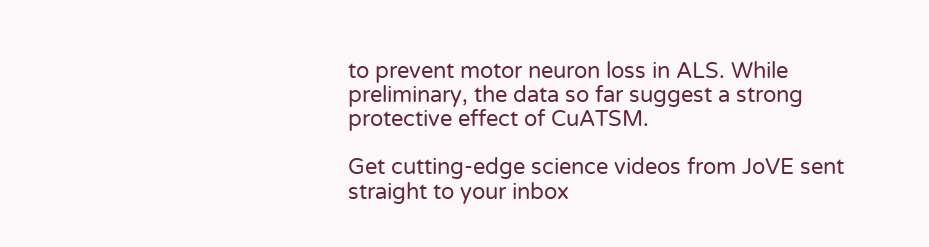to prevent motor neuron loss in ALS. While preliminary, the data so far suggest a strong protective effect of CuATSM.

Get cutting-edge science videos from JoVE sent straight to your inbox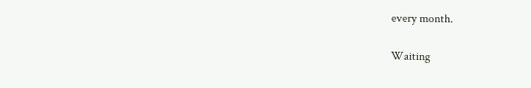every month.

Waiting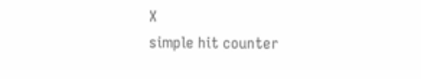X
simple hit counter